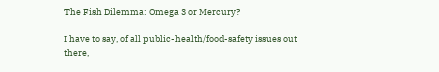The Fish Dilemma: Omega 3 or Mercury?

I have to say, of all public-health/food-safety issues out there,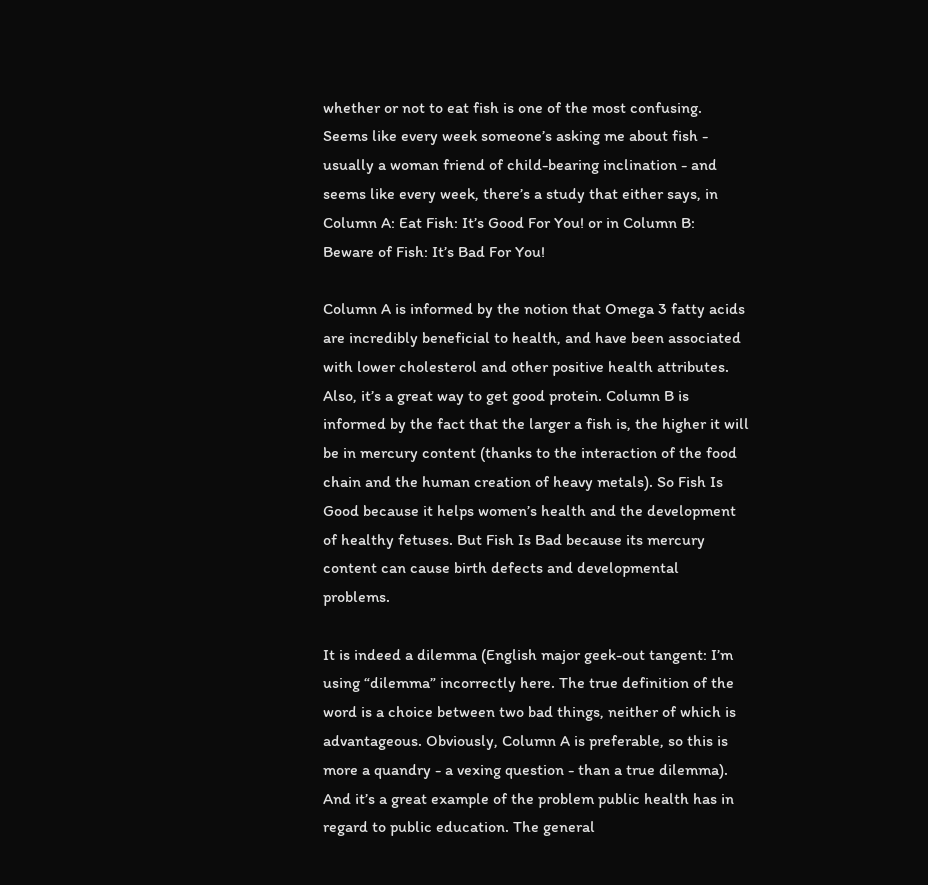whether or not to eat fish is one of the most confusing. Seems like every week someone’s asking me about fish - usually a woman friend of child-bearing inclination - and seems like every week, there’s a study that either says, in Column A: Eat Fish: It’s Good For You! or in Column B: Beware of Fish: It’s Bad For You!

Column A is informed by the notion that Omega 3 fatty acids are incredibly beneficial to health, and have been associated with lower cholesterol and other positive health attributes. Also, it’s a great way to get good protein. Column B is informed by the fact that the larger a fish is, the higher it will be in mercury content (thanks to the interaction of the food chain and the human creation of heavy metals). So Fish Is Good because it helps women’s health and the development of healthy fetuses. But Fish Is Bad because its mercury content can cause birth defects and developmental problems.

It is indeed a dilemma (English major geek-out tangent: I’m using “dilemma” incorrectly here. The true definition of the word is a choice between two bad things, neither of which is advantageous. Obviously, Column A is preferable, so this is more a quandry - a vexing question - than a true dilemma). And it’s a great example of the problem public health has in regard to public education. The general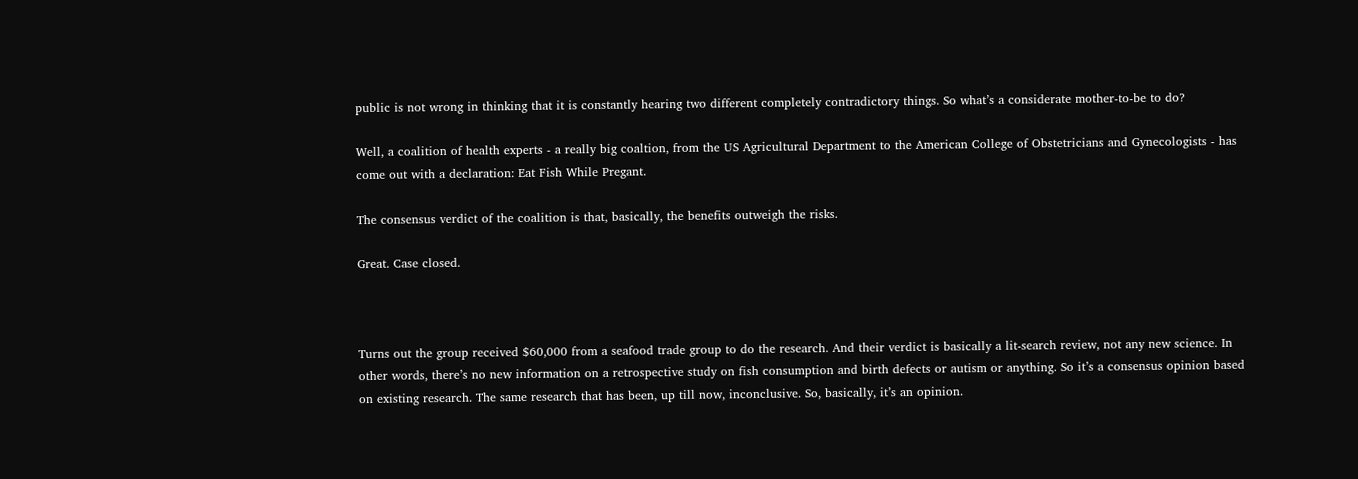public is not wrong in thinking that it is constantly hearing two different completely contradictory things. So what’s a considerate mother-to-be to do?

Well, a coalition of health experts - a really big coaltion, from the US Agricultural Department to the American College of Obstetricians and Gynecologists - has come out with a declaration: Eat Fish While Pregant.

The consensus verdict of the coalition is that, basically, the benefits outweigh the risks.

Great. Case closed.



Turns out the group received $60,000 from a seafood trade group to do the research. And their verdict is basically a lit-search review, not any new science. In other words, there’s no new information on a retrospective study on fish consumption and birth defects or autism or anything. So it’s a consensus opinion based on existing research. The same research that has been, up till now, inconclusive. So, basically, it’s an opinion.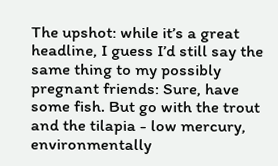The upshot: while it’s a great headline, I guess I’d still say the same thing to my possibly pregnant friends: Sure, have some fish. But go with the trout and the tilapia - low mercury, environmentally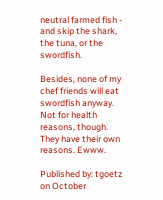neutral farmed fish - and skip the shark, the tuna, or the swordfish.

Besides, none of my chef friends will eat swordfish anyway. Not for health reasons, though. They have their own reasons. Ewww.

Published by: tgoetz on October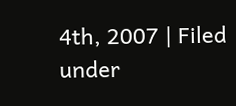4th, 2007 | Filed under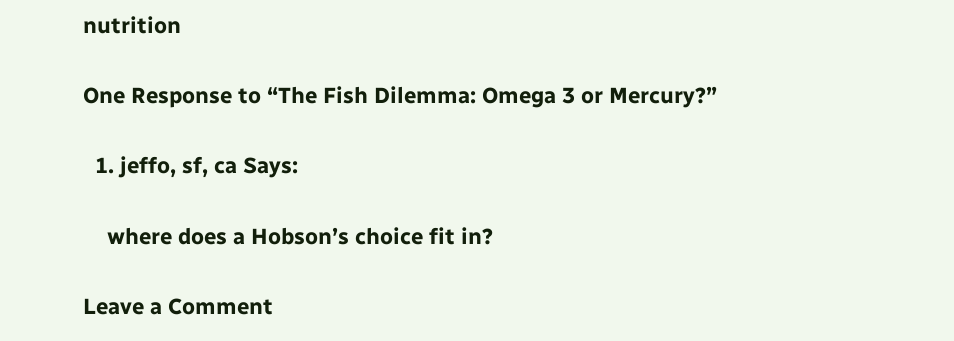nutrition

One Response to “The Fish Dilemma: Omega 3 or Mercury?”

  1. jeffo, sf, ca Says:

    where does a Hobson’s choice fit in?

Leave a Comment